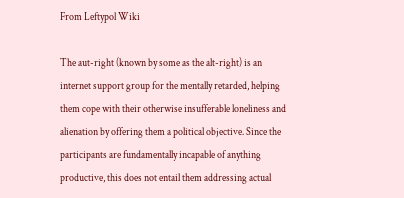From Leftypol Wiki

The aut-right (known by some as the alt-right) is an internet support group for the mentally retarded, helping them cope with their otherwise insufferable loneliness and alienation by offering them a political objective. Since the participants are fundamentally incapable of anything productive, this does not entail them addressing actual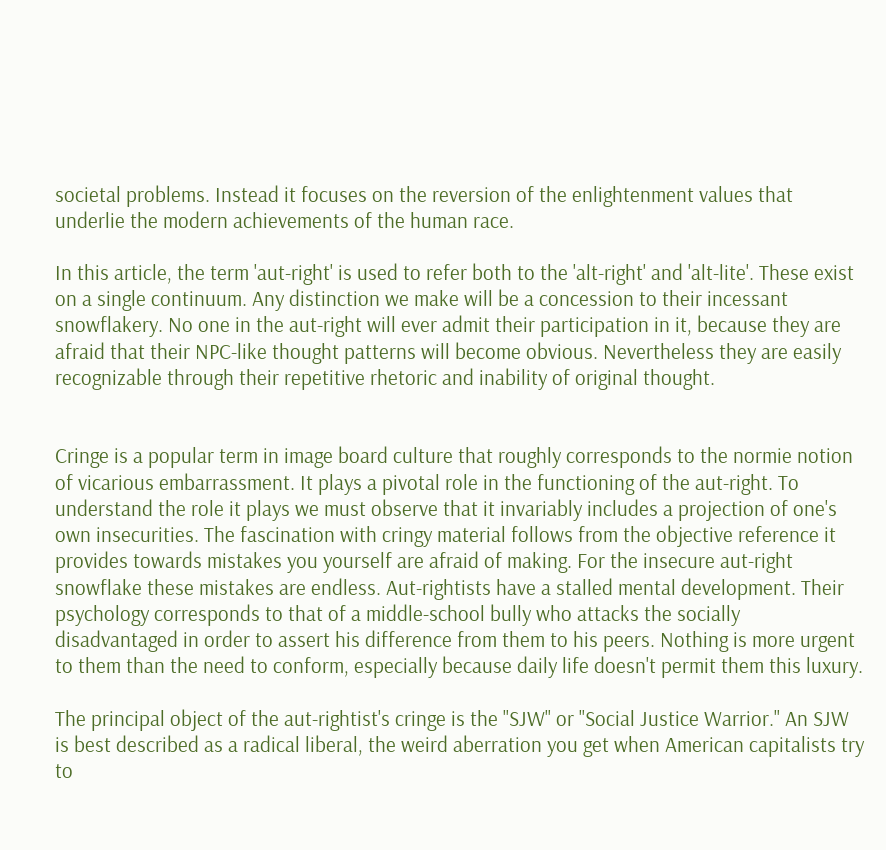societal problems. Instead it focuses on the reversion of the enlightenment values that underlie the modern achievements of the human race.

In this article, the term 'aut-right' is used to refer both to the 'alt-right' and 'alt-lite'. These exist on a single continuum. Any distinction we make will be a concession to their incessant snowflakery. No one in the aut-right will ever admit their participation in it, because they are afraid that their NPC-like thought patterns will become obvious. Nevertheless they are easily recognizable through their repetitive rhetoric and inability of original thought.


Cringe is a popular term in image board culture that roughly corresponds to the normie notion of vicarious embarrassment. It plays a pivotal role in the functioning of the aut-right. To understand the role it plays we must observe that it invariably includes a projection of one's own insecurities. The fascination with cringy material follows from the objective reference it provides towards mistakes you yourself are afraid of making. For the insecure aut-right snowflake these mistakes are endless. Aut-rightists have a stalled mental development. Their psychology corresponds to that of a middle-school bully who attacks the socially disadvantaged in order to assert his difference from them to his peers. Nothing is more urgent to them than the need to conform, especially because daily life doesn't permit them this luxury.

The principal object of the aut-rightist's cringe is the "SJW" or "Social Justice Warrior." An SJW is best described as a radical liberal, the weird aberration you get when American capitalists try to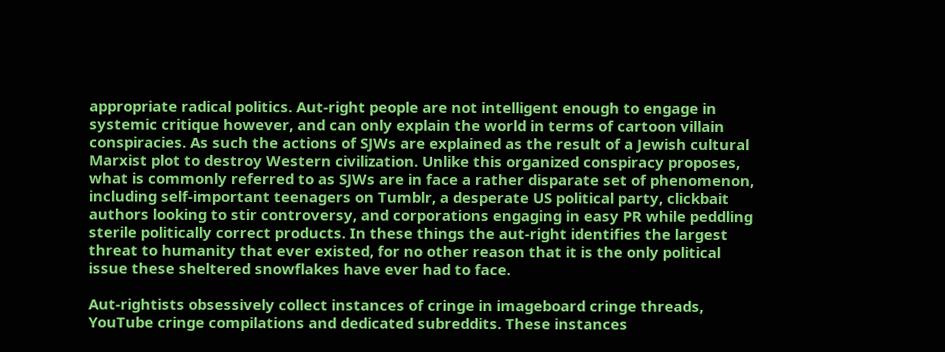appropriate radical politics. Aut-right people are not intelligent enough to engage in systemic critique however, and can only explain the world in terms of cartoon villain conspiracies. As such the actions of SJWs are explained as the result of a Jewish cultural Marxist plot to destroy Western civilization. Unlike this organized conspiracy proposes, what is commonly referred to as SJWs are in face a rather disparate set of phenomenon, including self-important teenagers on Tumblr, a desperate US political party, clickbait authors looking to stir controversy, and corporations engaging in easy PR while peddling sterile politically correct products. In these things the aut-right identifies the largest threat to humanity that ever existed, for no other reason that it is the only political issue these sheltered snowflakes have ever had to face.

Aut-rightists obsessively collect instances of cringe in imageboard cringe threads, YouTube cringe compilations and dedicated subreddits. These instances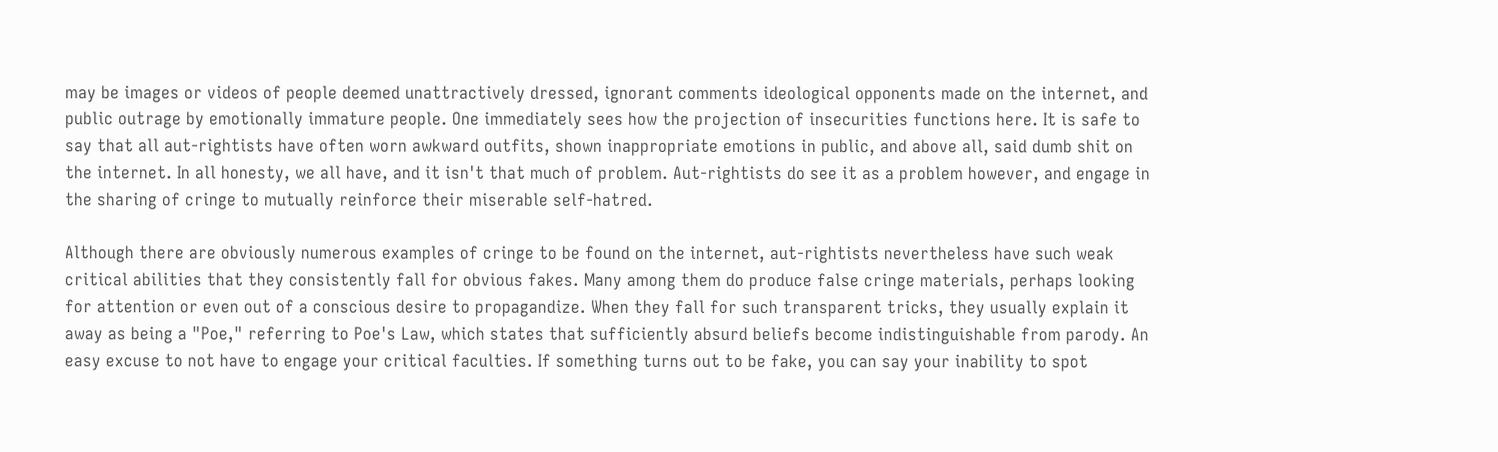may be images or videos of people deemed unattractively dressed, ignorant comments ideological opponents made on the internet, and public outrage by emotionally immature people. One immediately sees how the projection of insecurities functions here. It is safe to say that all aut-rightists have often worn awkward outfits, shown inappropriate emotions in public, and above all, said dumb shit on the internet. In all honesty, we all have, and it isn't that much of problem. Aut-rightists do see it as a problem however, and engage in the sharing of cringe to mutually reinforce their miserable self-hatred.

Although there are obviously numerous examples of cringe to be found on the internet, aut-rightists nevertheless have such weak critical abilities that they consistently fall for obvious fakes. Many among them do produce false cringe materials, perhaps looking for attention or even out of a conscious desire to propagandize. When they fall for such transparent tricks, they usually explain it away as being a "Poe," referring to Poe's Law, which states that sufficiently absurd beliefs become indistinguishable from parody. An easy excuse to not have to engage your critical faculties. If something turns out to be fake, you can say your inability to spot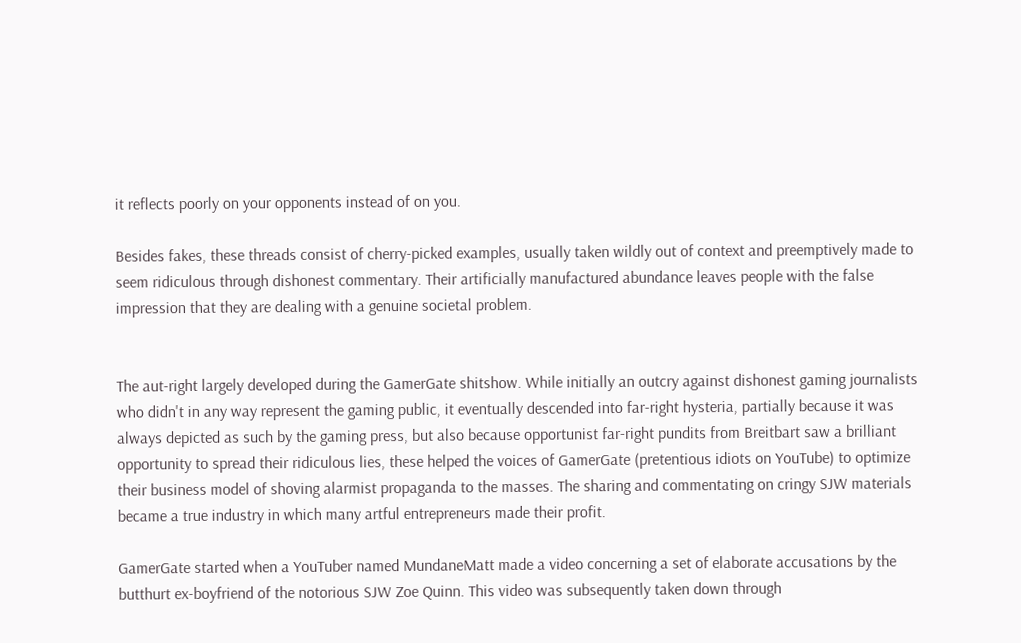it reflects poorly on your opponents instead of on you.

Besides fakes, these threads consist of cherry-picked examples, usually taken wildly out of context and preemptively made to seem ridiculous through dishonest commentary. Their artificially manufactured abundance leaves people with the false impression that they are dealing with a genuine societal problem.


The aut-right largely developed during the GamerGate shitshow. While initially an outcry against dishonest gaming journalists who didn't in any way represent the gaming public, it eventually descended into far-right hysteria, partially because it was always depicted as such by the gaming press, but also because opportunist far-right pundits from Breitbart saw a brilliant opportunity to spread their ridiculous lies, these helped the voices of GamerGate (pretentious idiots on YouTube) to optimize their business model of shoving alarmist propaganda to the masses. The sharing and commentating on cringy SJW materials became a true industry in which many artful entrepreneurs made their profit.

GamerGate started when a YouTuber named MundaneMatt made a video concerning a set of elaborate accusations by the butthurt ex-boyfriend of the notorious SJW Zoe Quinn. This video was subsequently taken down through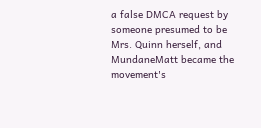a false DMCA request by someone presumed to be Mrs. Quinn herself, and MundaneMatt became the movement's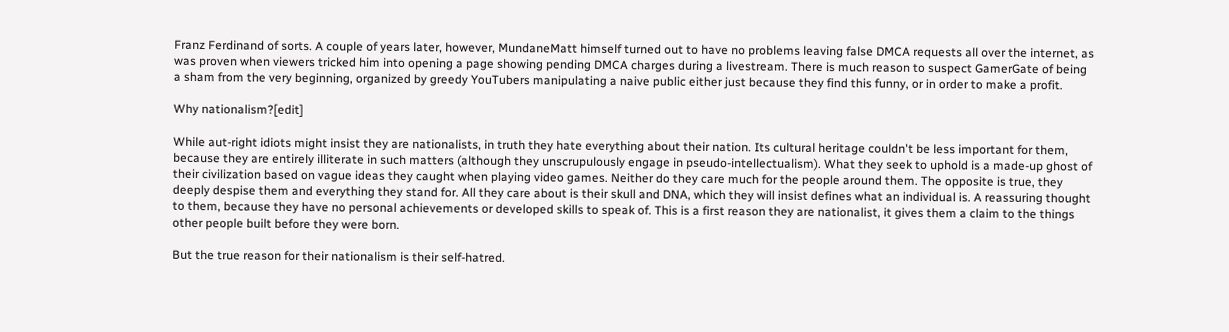Franz Ferdinand of sorts. A couple of years later, however, MundaneMatt himself turned out to have no problems leaving false DMCA requests all over the internet, as was proven when viewers tricked him into opening a page showing pending DMCA charges during a livestream. There is much reason to suspect GamerGate of being a sham from the very beginning, organized by greedy YouTubers manipulating a naive public either just because they find this funny, or in order to make a profit.

Why nationalism?[edit]

While aut-right idiots might insist they are nationalists, in truth they hate everything about their nation. Its cultural heritage couldn't be less important for them, because they are entirely illiterate in such matters (although they unscrupulously engage in pseudo-intellectualism). What they seek to uphold is a made-up ghost of their civilization based on vague ideas they caught when playing video games. Neither do they care much for the people around them. The opposite is true, they deeply despise them and everything they stand for. All they care about is their skull and DNA, which they will insist defines what an individual is. A reassuring thought to them, because they have no personal achievements or developed skills to speak of. This is a first reason they are nationalist, it gives them a claim to the things other people built before they were born.

But the true reason for their nationalism is their self-hatred.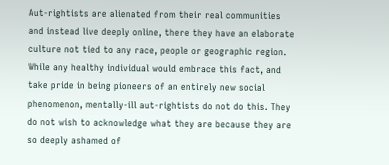Aut-rightists are alienated from their real communities and instead live deeply online, there they have an elaborate culture not tied to any race, people or geographic region. While any healthy individual would embrace this fact, and take pride in being pioneers of an entirely new social phenomenon, mentally-ill aut-rightists do not do this. They do not wish to acknowledge what they are because they are so deeply ashamed of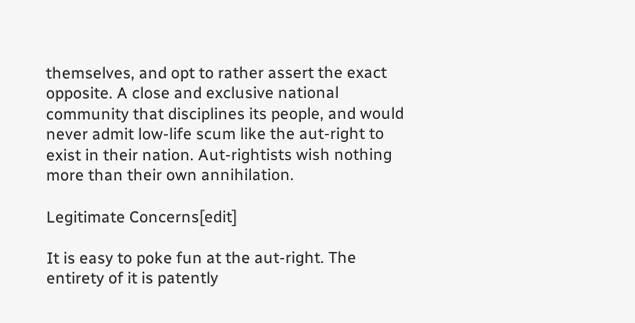themselves, and opt to rather assert the exact opposite. A close and exclusive national community that disciplines its people, and would never admit low-life scum like the aut-right to exist in their nation. Aut-rightists wish nothing more than their own annihilation.

Legitimate Concerns[edit]

It is easy to poke fun at the aut-right. The entirety of it is patently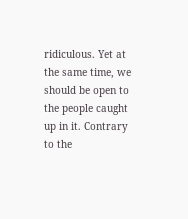ridiculous. Yet at the same time, we should be open to the people caught up in it. Contrary to the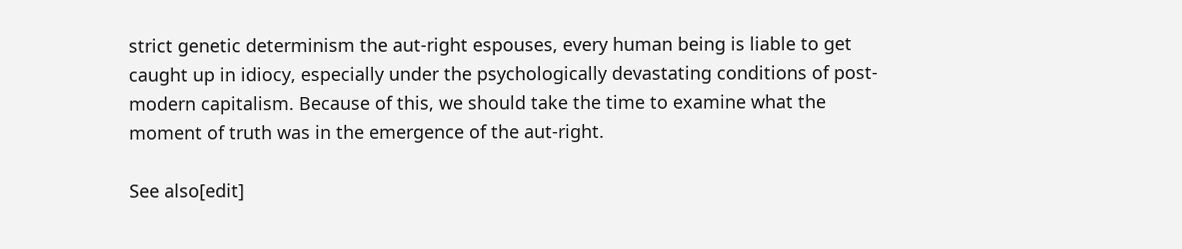strict genetic determinism the aut-right espouses, every human being is liable to get caught up in idiocy, especially under the psychologically devastating conditions of post-modern capitalism. Because of this, we should take the time to examine what the moment of truth was in the emergence of the aut-right.

See also[edit]